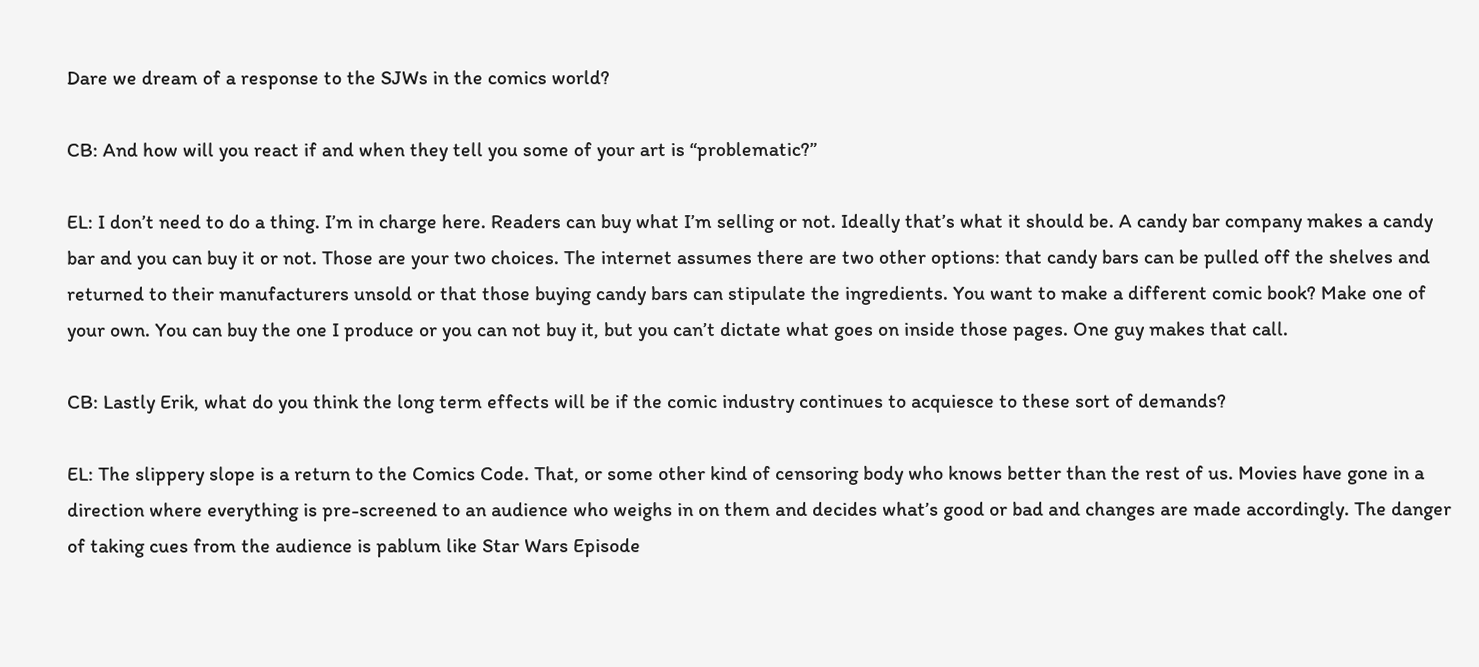Dare we dream of a response to the SJWs in the comics world?

CB: And how will you react if and when they tell you some of your art is “problematic?”

EL: I don’t need to do a thing. I’m in charge here. Readers can buy what I’m selling or not. Ideally that’s what it should be. A candy bar company makes a candy bar and you can buy it or not. Those are your two choices. The internet assumes there are two other options: that candy bars can be pulled off the shelves and returned to their manufacturers unsold or that those buying candy bars can stipulate the ingredients. You want to make a different comic book? Make one of your own. You can buy the one I produce or you can not buy it, but you can’t dictate what goes on inside those pages. One guy makes that call.

CB: Lastly Erik, what do you think the long term effects will be if the comic industry continues to acquiesce to these sort of demands?

EL: The slippery slope is a return to the Comics Code. That, or some other kind of censoring body who knows better than the rest of us. Movies have gone in a direction where everything is pre-screened to an audience who weighs in on them and decides what’s good or bad and changes are made accordingly. The danger of taking cues from the audience is pablum like Star Wars Episode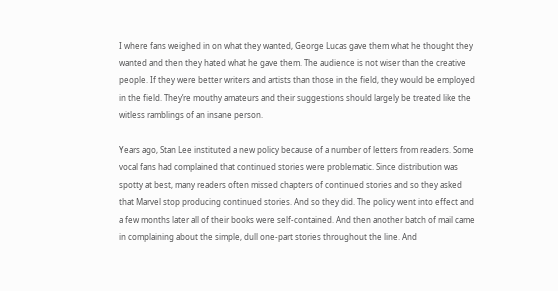I where fans weighed in on what they wanted, George Lucas gave them what he thought they wanted and then they hated what he gave them. The audience is not wiser than the creative people. If they were better writers and artists than those in the field, they would be employed in the field. They’re mouthy amateurs and their suggestions should largely be treated like the witless ramblings of an insane person.

Years ago, Stan Lee instituted a new policy because of a number of letters from readers. Some vocal fans had complained that continued stories were problematic. Since distribution was spotty at best, many readers often missed chapters of continued stories and so they asked that Marvel stop producing continued stories. And so they did. The policy went into effect and a few months later all of their books were self-contained. And then another batch of mail came in complaining about the simple, dull one-part stories throughout the line. And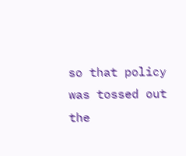so that policy was tossed out the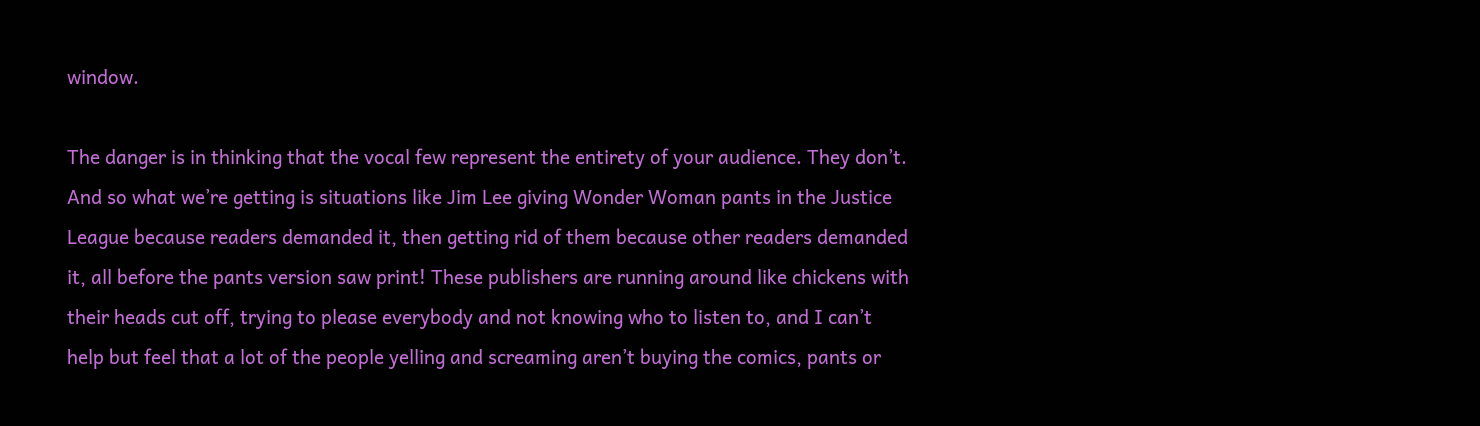window.

The danger is in thinking that the vocal few represent the entirety of your audience. They don’t. And so what we’re getting is situations like Jim Lee giving Wonder Woman pants in the Justice League because readers demanded it, then getting rid of them because other readers demanded it, all before the pants version saw print! These publishers are running around like chickens with their heads cut off, trying to please everybody and not knowing who to listen to, and I can’t help but feel that a lot of the people yelling and screaming aren’t buying the comics, pants or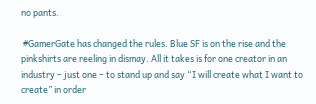no pants.

 #GamerGate has changed the rules. Blue SF is on the rise and the pinkshirts are reeling in dismay. All it takes is for one creator in an industry – just one – to stand up and say “I will create what I want to create” in order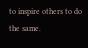to inspire others to do the same.